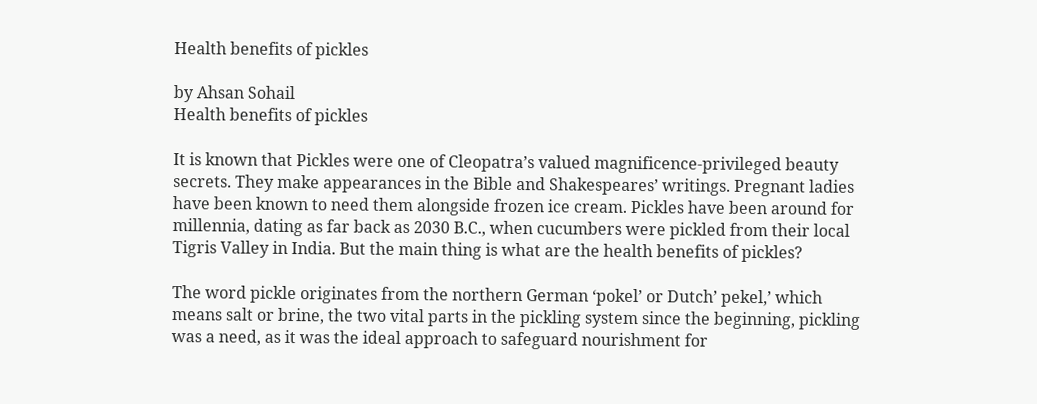Health benefits of pickles

by Ahsan Sohail
Health benefits of pickles

It is known that Pickles were one of Cleopatra’s valued magnificence-privileged beauty secrets. They make appearances in the Bible and Shakespeares’ writings. Pregnant ladies have been known to need them alongside frozen ice cream. Pickles have been around for millennia, dating as far back as 2030 B.C., when cucumbers were pickled from their local Tigris Valley in India. But the main thing is what are the health benefits of pickles?

The word pickle originates from the northern German ‘pokel’ or Dutch’ pekel,’ which means salt or brine, the two vital parts in the pickling system since the beginning, pickling was a need, as it was the ideal approach to safeguard nourishment for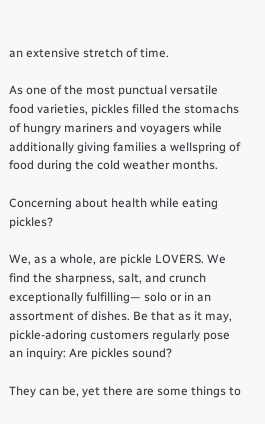an extensive stretch of time.

As one of the most punctual versatile food varieties, pickles filled the stomachs of hungry mariners and voyagers while additionally giving families a wellspring of food during the cold weather months.

Concerning about health while eating pickles?

We, as a whole, are pickle LOVERS. We find the sharpness, salt, and crunch exceptionally fulfilling— solo or in an assortment of dishes. Be that as it may, pickle-adoring customers regularly pose an inquiry: Are pickles sound?

They can be, yet there are some things to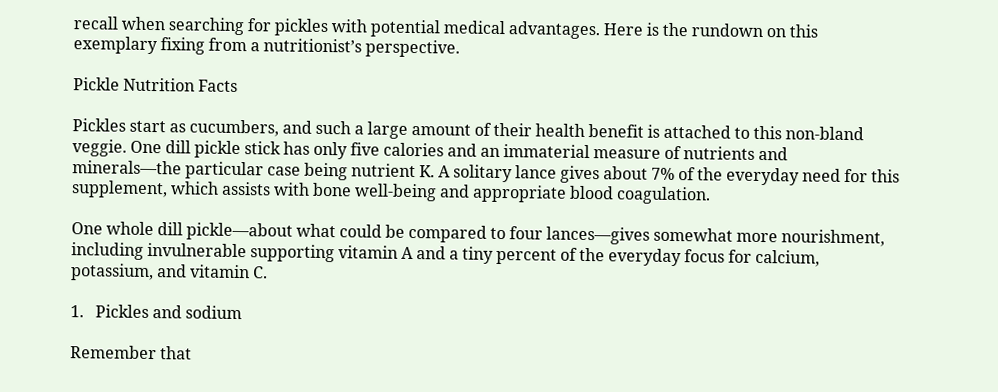recall when searching for pickles with potential medical advantages. Here is the rundown on this exemplary fixing from a nutritionist’s perspective.

Pickle Nutrition Facts

Pickles start as cucumbers, and such a large amount of their health benefit is attached to this non-bland veggie. One dill pickle stick has only five calories and an immaterial measure of nutrients and minerals—the particular case being nutrient K. A solitary lance gives about 7% of the everyday need for this supplement, which assists with bone well-being and appropriate blood coagulation.

One whole dill pickle—about what could be compared to four lances—gives somewhat more nourishment, including invulnerable supporting vitamin A and a tiny percent of the everyday focus for calcium, potassium, and vitamin C.

1.   Pickles and sodium

Remember that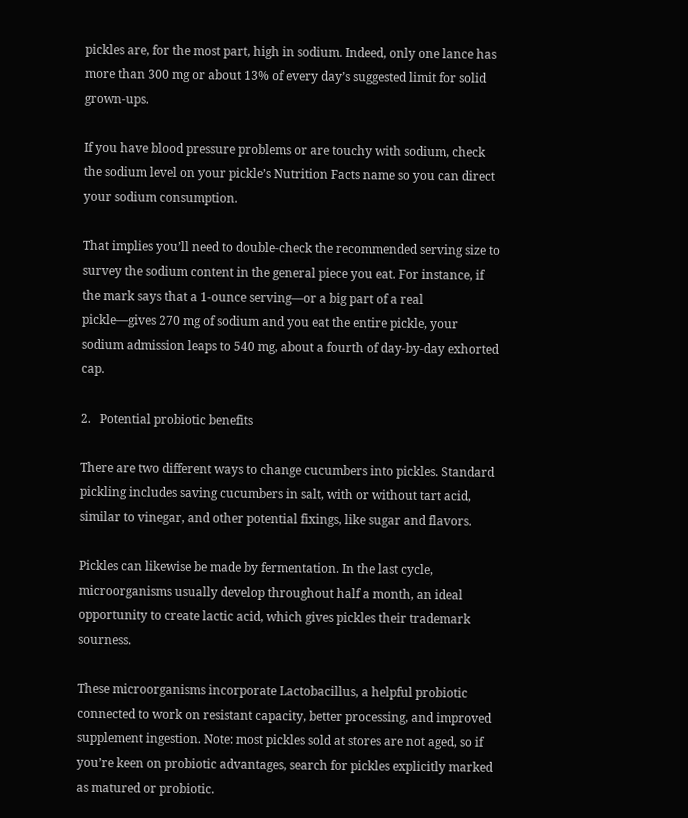pickles are, for the most part, high in sodium. Indeed, only one lance has more than 300 mg or about 13% of every day’s suggested limit for solid grown-ups.

If you have blood pressure problems or are touchy with sodium, check the sodium level on your pickle’s Nutrition Facts name so you can direct your sodium consumption.

That implies you’ll need to double-check the recommended serving size to survey the sodium content in the general piece you eat. For instance, if the mark says that a 1-ounce serving—or a big part of a real pickle—gives 270 mg of sodium and you eat the entire pickle, your sodium admission leaps to 540 mg, about a fourth of day-by-day exhorted cap.

2.   Potential probiotic benefits

There are two different ways to change cucumbers into pickles. Standard pickling includes saving cucumbers in salt, with or without tart acid, similar to vinegar, and other potential fixings, like sugar and flavors.

Pickles can likewise be made by fermentation. In the last cycle, microorganisms usually develop throughout half a month, an ideal opportunity to create lactic acid, which gives pickles their trademark sourness.

These microorganisms incorporate Lactobacillus, a helpful probiotic connected to work on resistant capacity, better processing, and improved supplement ingestion. Note: most pickles sold at stores are not aged, so if you’re keen on probiotic advantages, search for pickles explicitly marked as matured or probiotic.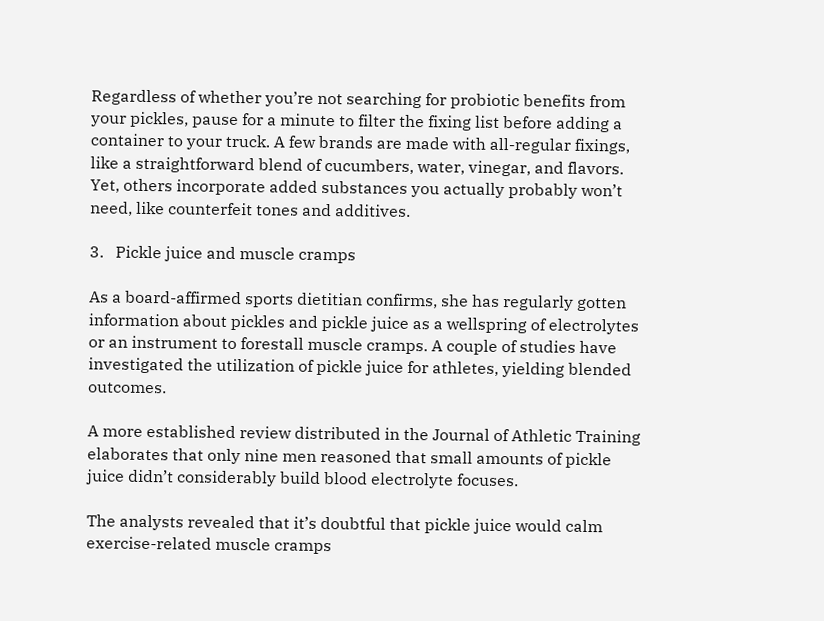Regardless of whether you’re not searching for probiotic benefits from your pickles, pause for a minute to filter the fixing list before adding a container to your truck. A few brands are made with all-regular fixings, like a straightforward blend of cucumbers, water, vinegar, and flavors. Yet, others incorporate added substances you actually probably won’t need, like counterfeit tones and additives.

3.   Pickle juice and muscle cramps

As a board-affirmed sports dietitian confirms, she has regularly gotten information about pickles and pickle juice as a wellspring of electrolytes or an instrument to forestall muscle cramps. A couple of studies have investigated the utilization of pickle juice for athletes, yielding blended outcomes.

A more established review distributed in the Journal of Athletic Training elaborates that only nine men reasoned that small amounts of pickle juice didn’t considerably build blood electrolyte focuses.

The analysts revealed that it’s doubtful that pickle juice would calm exercise-related muscle cramps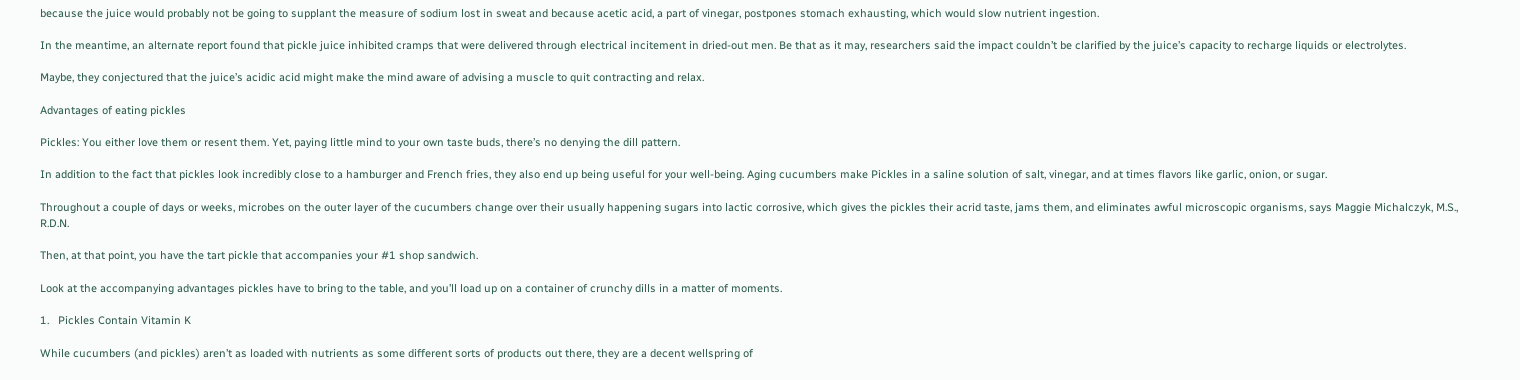because the juice would probably not be going to supplant the measure of sodium lost in sweat and because acetic acid, a part of vinegar, postpones stomach exhausting, which would slow nutrient ingestion.

In the meantime, an alternate report found that pickle juice inhibited cramps that were delivered through electrical incitement in dried-out men. Be that as it may, researchers said the impact couldn’t be clarified by the juice’s capacity to recharge liquids or electrolytes.

Maybe, they conjectured that the juice’s acidic acid might make the mind aware of advising a muscle to quit contracting and relax.

Advantages of eating pickles

Pickles: You either love them or resent them. Yet, paying little mind to your own taste buds, there’s no denying the dill pattern.

In addition to the fact that pickles look incredibly close to a hamburger and French fries, they also end up being useful for your well-being. Aging cucumbers make Pickles in a saline solution of salt, vinegar, and at times flavors like garlic, onion, or sugar.

Throughout a couple of days or weeks, microbes on the outer layer of the cucumbers change over their usually happening sugars into lactic corrosive, which gives the pickles their acrid taste, jams them, and eliminates awful microscopic organisms, says Maggie Michalczyk, M.S., R.D.N.

Then, at that point, you have the tart pickle that accompanies your #1 shop sandwich.

Look at the accompanying advantages pickles have to bring to the table, and you’ll load up on a container of crunchy dills in a matter of moments.

1.   Pickles Contain Vitamin K

While cucumbers (and pickles) aren’t as loaded with nutrients as some different sorts of products out there, they are a decent wellspring of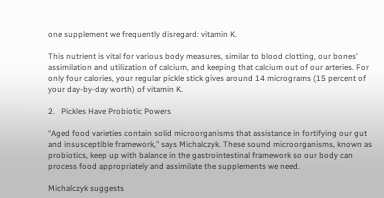one supplement we frequently disregard: vitamin K.

This nutrient is vital for various body measures, similar to blood clotting, our bones’ assimilation and utilization of calcium, and keeping that calcium out of our arteries. For only four calories, your regular pickle stick gives around 14 micrograms (15 percent of your day-by-day worth) of vitamin K.

2.   Pickles Have Probiotic Powers

“Aged food varieties contain solid microorganisms that assistance in fortifying our gut and insusceptible framework,” says Michalczyk. These sound microorganisms, known as probiotics, keep up with balance in the gastrointestinal framework so our body can process food appropriately and assimilate the supplements we need.

Michalczyk suggests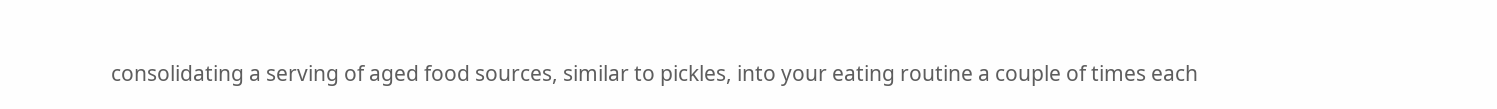consolidating a serving of aged food sources, similar to pickles, into your eating routine a couple of times each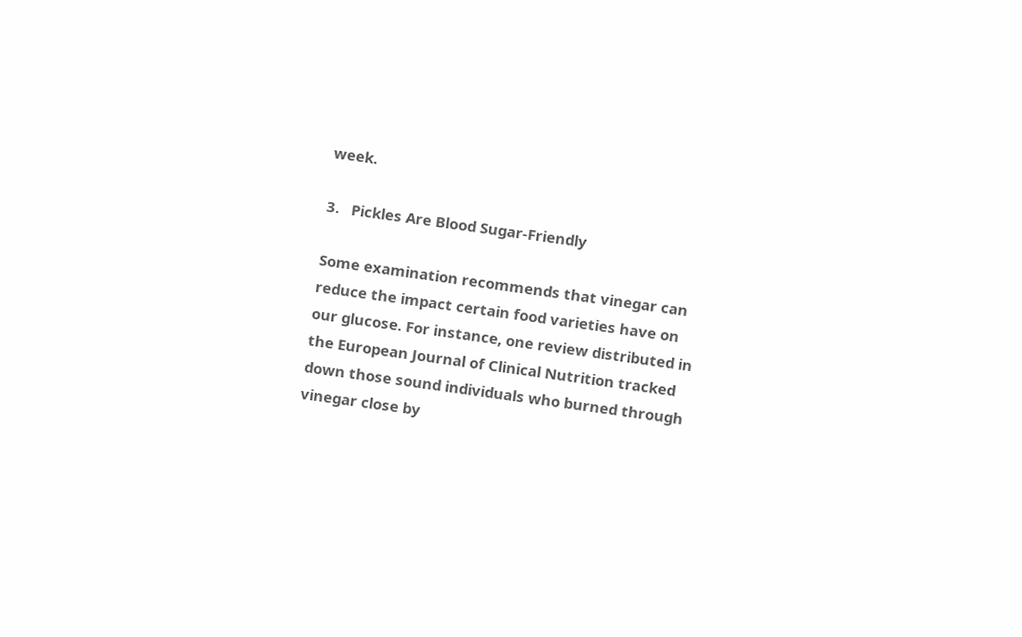week.

3.   Pickles Are Blood Sugar-Friendly

Some examination recommends that vinegar can reduce the impact certain food varieties have on our glucose. For instance, one review distributed in the European Journal of Clinical Nutrition tracked down those sound individuals who burned through vinegar close by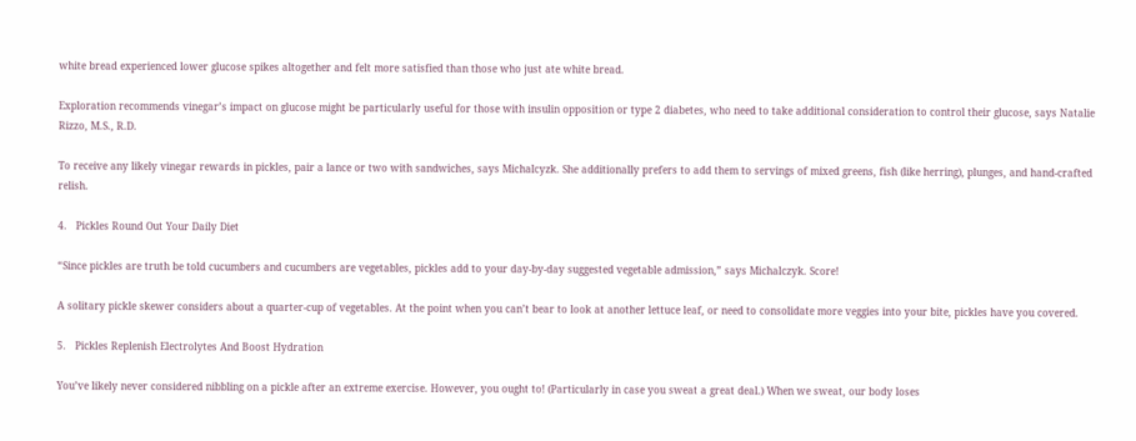white bread experienced lower glucose spikes altogether and felt more satisfied than those who just ate white bread.

Exploration recommends vinegar’s impact on glucose might be particularly useful for those with insulin opposition or type 2 diabetes, who need to take additional consideration to control their glucose, says Natalie Rizzo, M.S., R.D.

To receive any likely vinegar rewards in pickles, pair a lance or two with sandwiches, says Michalcyzk. She additionally prefers to add them to servings of mixed greens, fish (like herring), plunges, and hand-crafted relish.

4.   Pickles Round Out Your Daily Diet

“Since pickles are truth be told cucumbers and cucumbers are vegetables, pickles add to your day-by-day suggested vegetable admission,” says Michalczyk. Score!

A solitary pickle skewer considers about a quarter-cup of vegetables. At the point when you can’t bear to look at another lettuce leaf, or need to consolidate more veggies into your bite, pickles have you covered.

5.   Pickles Replenish Electrolytes And Boost Hydration

You’ve likely never considered nibbling on a pickle after an extreme exercise. However, you ought to! (Particularly in case you sweat a great deal.) When we sweat, our body loses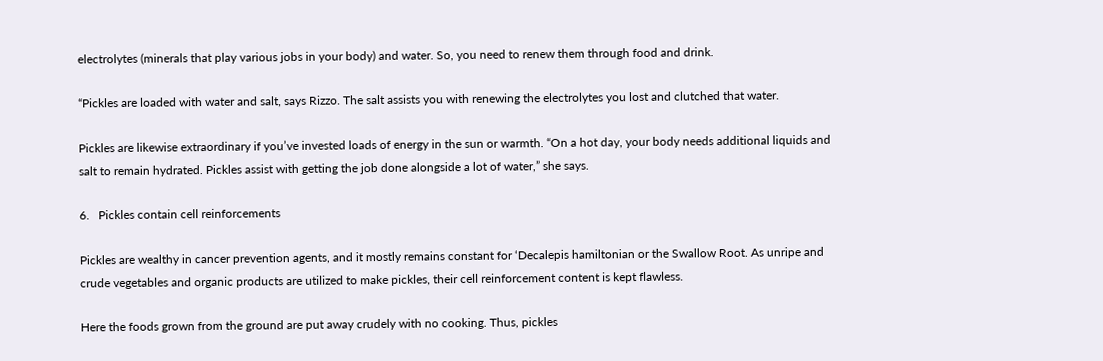electrolytes (minerals that play various jobs in your body) and water. So, you need to renew them through food and drink.

“Pickles are loaded with water and salt, says Rizzo. The salt assists you with renewing the electrolytes you lost and clutched that water.

Pickles are likewise extraordinary if you’ve invested loads of energy in the sun or warmth. “On a hot day, your body needs additional liquids and salt to remain hydrated. Pickles assist with getting the job done alongside a lot of water,” she says.

6.   Pickles contain cell reinforcements

Pickles are wealthy in cancer prevention agents, and it mostly remains constant for ‘Decalepis hamiltonian or the Swallow Root. As unripe and crude vegetables and organic products are utilized to make pickles, their cell reinforcement content is kept flawless.

Here the foods grown from the ground are put away crudely with no cooking. Thus, pickles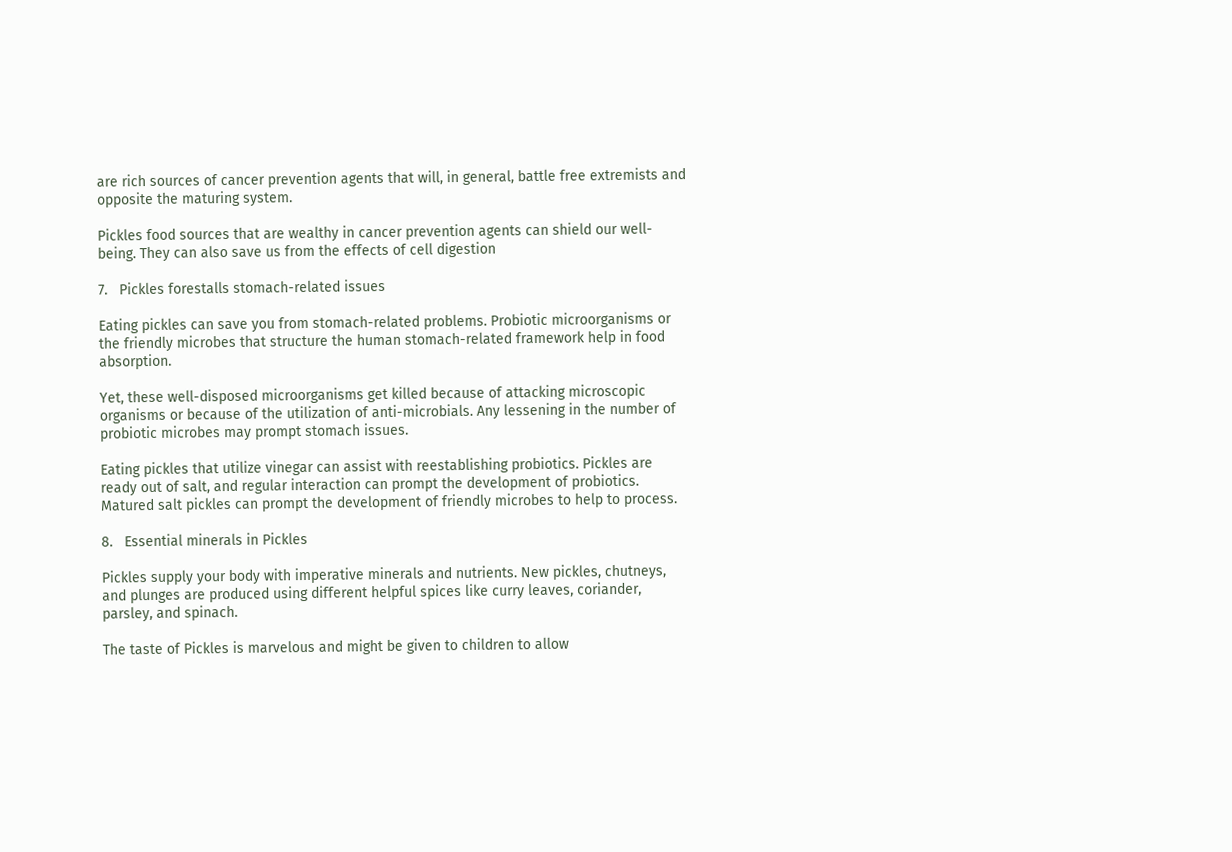are rich sources of cancer prevention agents that will, in general, battle free extremists and opposite the maturing system.

Pickles food sources that are wealthy in cancer prevention agents can shield our well-being. They can also save us from the effects of cell digestion

7.   Pickles forestalls stomach-related issues

Eating pickles can save you from stomach-related problems. Probiotic microorganisms or the friendly microbes that structure the human stomach-related framework help in food absorption.

Yet, these well-disposed microorganisms get killed because of attacking microscopic organisms or because of the utilization of anti-microbials. Any lessening in the number of probiotic microbes may prompt stomach issues.

Eating pickles that utilize vinegar can assist with reestablishing probiotics. Pickles are ready out of salt, and regular interaction can prompt the development of probiotics. Matured salt pickles can prompt the development of friendly microbes to help to process.

8.   Essential minerals in Pickles

Pickles supply your body with imperative minerals and nutrients. New pickles, chutneys, and plunges are produced using different helpful spices like curry leaves, coriander, parsley, and spinach.

The taste of Pickles is marvelous and might be given to children to allow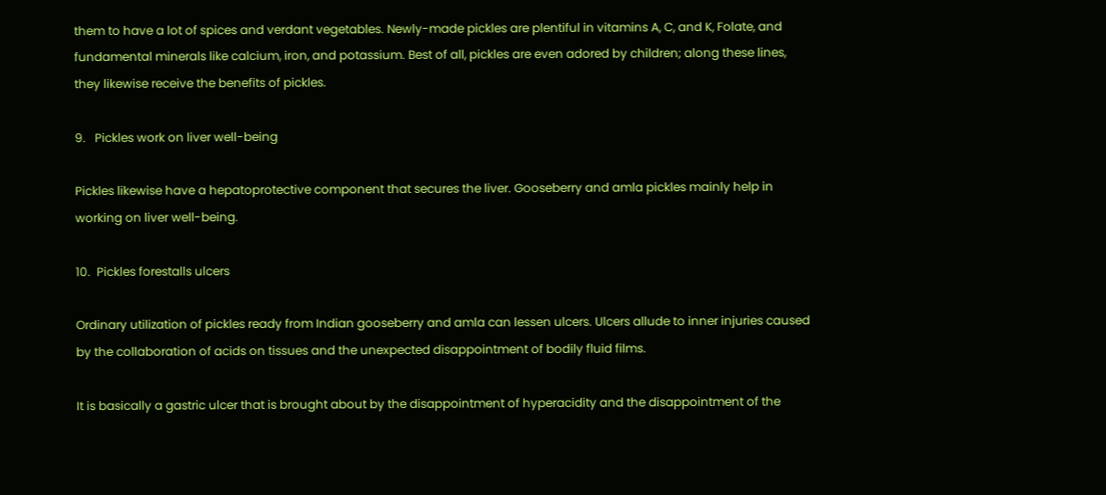them to have a lot of spices and verdant vegetables. Newly-made pickles are plentiful in vitamins A, C, and K, Folate, and fundamental minerals like calcium, iron, and potassium. Best of all, pickles are even adored by children; along these lines, they likewise receive the benefits of pickles.

9.   Pickles work on liver well-being

Pickles likewise have a hepatoprotective component that secures the liver. Gooseberry and amla pickles mainly help in working on liver well-being.

10.  Pickles forestalls ulcers

Ordinary utilization of pickles ready from Indian gooseberry and amla can lessen ulcers. Ulcers allude to inner injuries caused by the collaboration of acids on tissues and the unexpected disappointment of bodily fluid films.

It is basically a gastric ulcer that is brought about by the disappointment of hyperacidity and the disappointment of the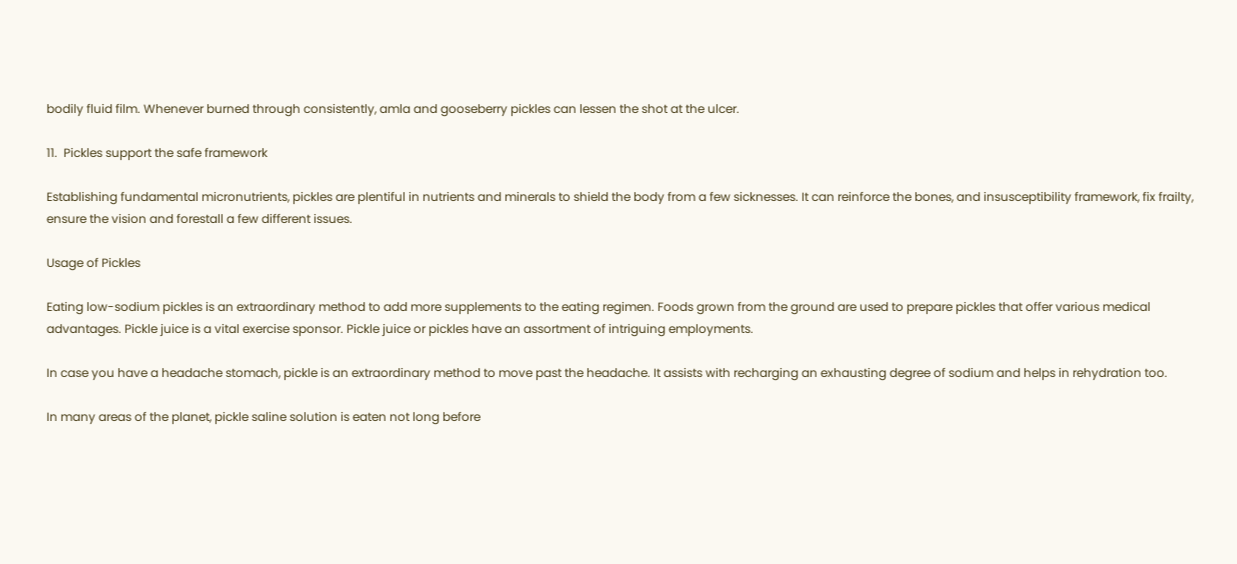bodily fluid film. Whenever burned through consistently, amla and gooseberry pickles can lessen the shot at the ulcer.

11.  Pickles support the safe framework

Establishing fundamental micronutrients, pickles are plentiful in nutrients and minerals to shield the body from a few sicknesses. It can reinforce the bones, and insusceptibility framework, fix frailty, ensure the vision and forestall a few different issues.

Usage of Pickles

Eating low-sodium pickles is an extraordinary method to add more supplements to the eating regimen. Foods grown from the ground are used to prepare pickles that offer various medical advantages. Pickle juice is a vital exercise sponsor. Pickle juice or pickles have an assortment of intriguing employments.

In case you have a headache stomach, pickle is an extraordinary method to move past the headache. It assists with recharging an exhausting degree of sodium and helps in rehydration too.

In many areas of the planet, pickle saline solution is eaten not long before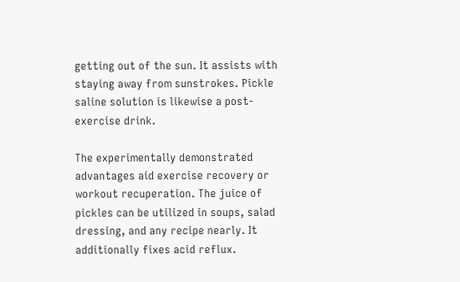getting out of the sun. It assists with staying away from sunstrokes. Pickle saline solution is likewise a post-exercise drink.

The experimentally demonstrated advantages aid exercise recovery or workout recuperation. The juice of pickles can be utilized in soups, salad dressing, and any recipe nearly. It additionally fixes acid reflux.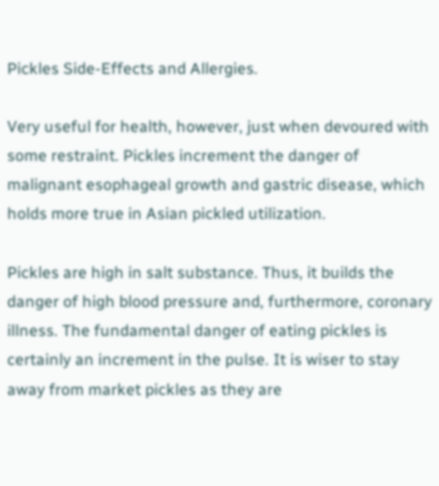Pickles Side-Effects and Allergies.

Very useful for health, however, just when devoured with some restraint. Pickles increment the danger of malignant esophageal growth and gastric disease, which holds more true in Asian pickled utilization.

Pickles are high in salt substance. Thus, it builds the danger of high blood pressure and, furthermore, coronary illness. The fundamental danger of eating pickles is certainly an increment in the pulse. It is wiser to stay away from market pickles as they are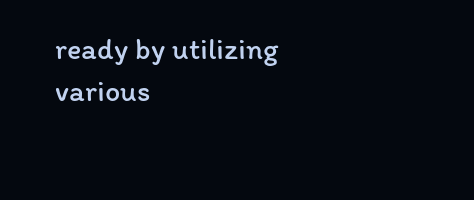ready by utilizing various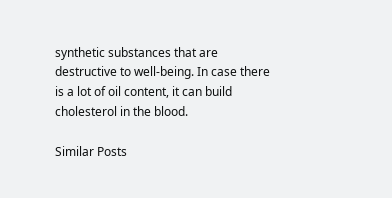synthetic substances that are destructive to well-being. In case there is a lot of oil content, it can build cholesterol in the blood.

Similar Posts